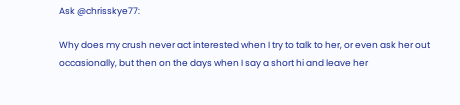Ask @chrisskye77:

Why does my crush never act interested when I try to talk to her, or even ask her out occasionally, but then on the days when I say a short hi and leave her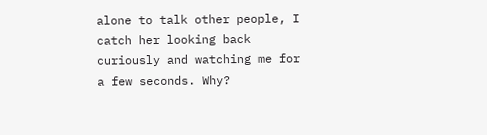alone to talk other people, I catch her looking back curiously and watching me for a few seconds. Why?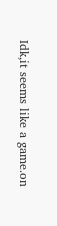Idk,it seems like a game.on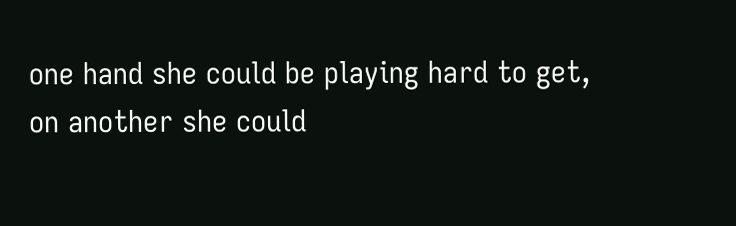one hand she could be playing hard to get, on another she could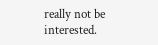really not be interested.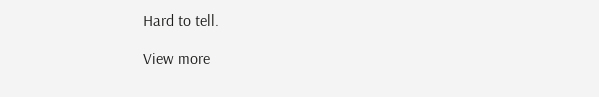Hard to tell.

View more